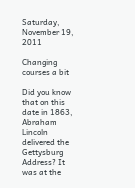Saturday, November 19, 2011

Changing courses a bit

Did you know that on this date in 1863, Abraham Lincoln delivered the Gettysburg Address? It was at the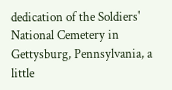dedication of the Soldiers' National Cemetery in Gettysburg, Pennsylvania, a little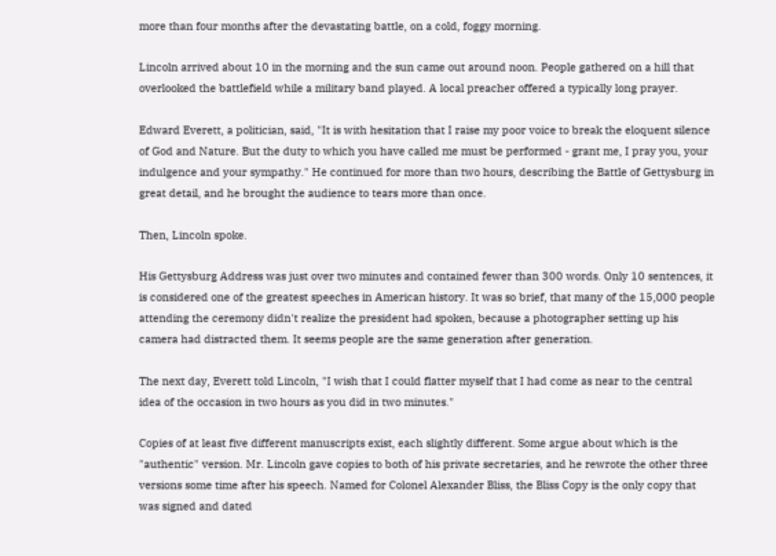more than four months after the devastating battle, on a cold, foggy morning.

Lincoln arrived about 10 in the morning and the sun came out around noon. People gathered on a hill that overlooked the battlefield while a military band played. A local preacher offered a typically long prayer.

Edward Everett, a politician, said, "It is with hesitation that I raise my poor voice to break the eloquent silence of God and Nature. But the duty to which you have called me must be performed - grant me, I pray you, your indulgence and your sympathy." He continued for more than two hours, describing the Battle of Gettysburg in great detail, and he brought the audience to tears more than once.

Then, Lincoln spoke.

His Gettysburg Address was just over two minutes and contained fewer than 300 words. Only 10 sentences, it is considered one of the greatest speeches in American history. It was so brief, that many of the 15,000 people attending the ceremony didn't realize the president had spoken, because a photographer setting up his camera had distracted them. It seems people are the same generation after generation.

The next day, Everett told Lincoln, "I wish that I could flatter myself that I had come as near to the central idea of the occasion in two hours as you did in two minutes."

Copies of at least five different manuscripts exist, each slightly different. Some argue about which is the "authentic" version. Mr. Lincoln gave copies to both of his private secretaries, and he rewrote the other three versions some time after his speech. Named for Colonel Alexander Bliss, the Bliss Copy is the only copy that was signed and dated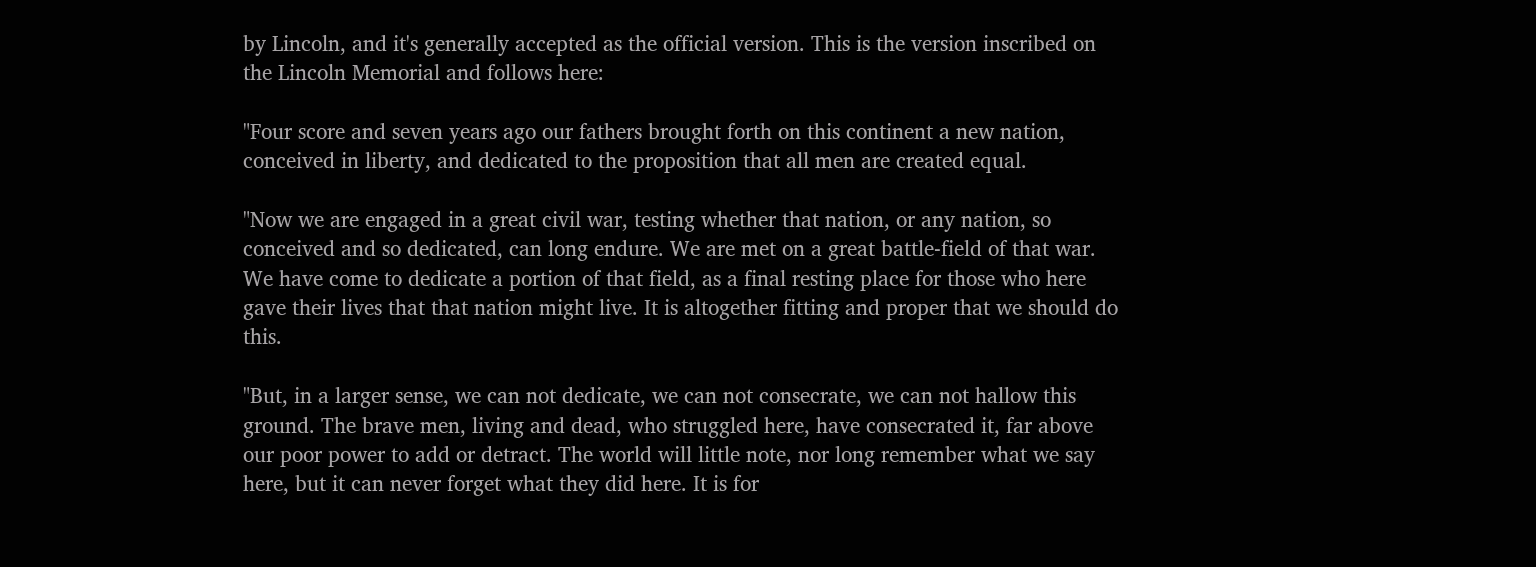by Lincoln, and it's generally accepted as the official version. This is the version inscribed on the Lincoln Memorial and follows here:

"Four score and seven years ago our fathers brought forth on this continent a new nation, conceived in liberty, and dedicated to the proposition that all men are created equal.

"Now we are engaged in a great civil war, testing whether that nation, or any nation, so conceived and so dedicated, can long endure. We are met on a great battle-field of that war. We have come to dedicate a portion of that field, as a final resting place for those who here gave their lives that that nation might live. It is altogether fitting and proper that we should do this.

"But, in a larger sense, we can not dedicate, we can not consecrate, we can not hallow this ground. The brave men, living and dead, who struggled here, have consecrated it, far above our poor power to add or detract. The world will little note, nor long remember what we say here, but it can never forget what they did here. It is for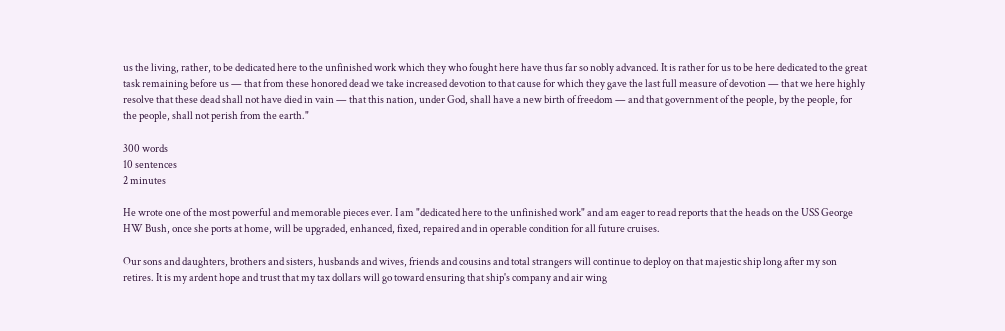us the living, rather, to be dedicated here to the unfinished work which they who fought here have thus far so nobly advanced. It is rather for us to be here dedicated to the great task remaining before us — that from these honored dead we take increased devotion to that cause for which they gave the last full measure of devotion — that we here highly resolve that these dead shall not have died in vain — that this nation, under God, shall have a new birth of freedom — and that government of the people, by the people, for the people, shall not perish from the earth."

300 words
10 sentences
2 minutes

He wrote one of the most powerful and memorable pieces ever. I am "dedicated here to the unfinished work" and am eager to read reports that the heads on the USS George HW Bush, once she ports at home, will be upgraded, enhanced, fixed, repaired and in operable condition for all future cruises.

Our sons and daughters, brothers and sisters, husbands and wives, friends and cousins and total strangers will continue to deploy on that majestic ship long after my son retires. It is my ardent hope and trust that my tax dollars will go toward ensuring that ship's company and air wing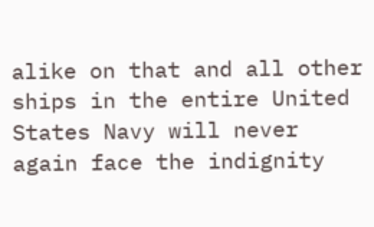alike on that and all other ships in the entire United States Navy will never again face the indignity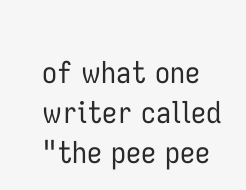of what one writer called "the pee pee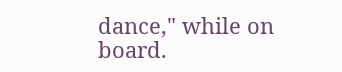dance," while on board.